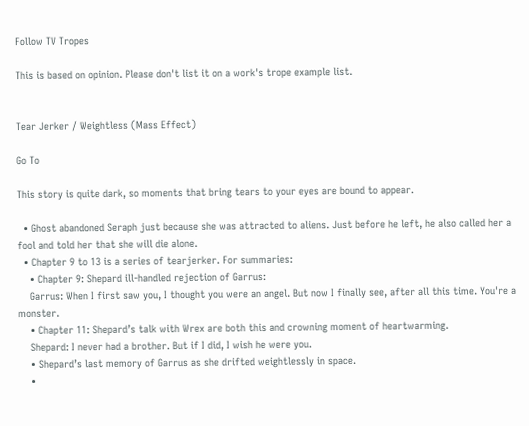Follow TV Tropes

This is based on opinion. Please don't list it on a work's trope example list.


Tear Jerker / Weightless (Mass Effect)

Go To

This story is quite dark, so moments that bring tears to your eyes are bound to appear.

  • Ghost abandoned Seraph just because she was attracted to aliens. Just before he left, he also called her a fool and told her that she will die alone.
  • Chapter 9 to 13 is a series of tearjerker. For summaries:
    • Chapter 9: Shepard ill-handled rejection of Garrus:
    Garrus: When I first saw you, I thought you were an angel. But now I finally see, after all this time. You're a monster.
    • Chapter 11: Shepard’s talk with Wrex are both this and crowning moment of heartwarming.
    Shepard: I never had a brother. But if I did, I wish he were you.
    • Shepard’s last memory of Garrus as she drifted weightlessly in space.
    •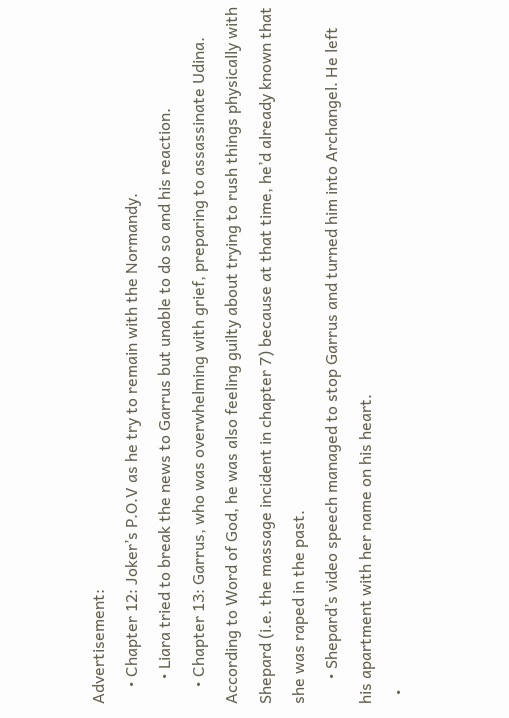Advertisement:
    • Chapter 12: Joker’s P.O.V as he try to remain with the Normandy.
      • Liara tried to break the news to Garrus but unable to do so and his reaction.
    • Chapter 13: Garrus, who was overwhelming with grief, preparing to assassinate Udina. According to Word of God, he was also feeling guilty about trying to rush things physically with Shepard (i.e. the massage incident in chapter 7) because at that time, he’d already known that she was raped in the past.
      • Shepard’s video speech managed to stop Garrus and turned him into Archangel. He left his apartment with her name on his heart.
  •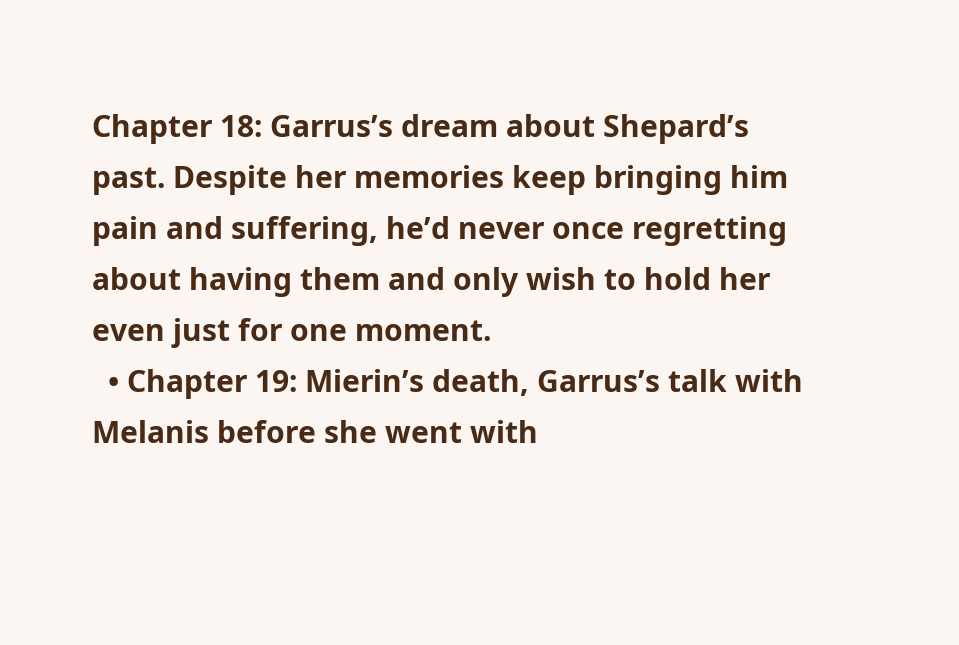Chapter 18: Garrus’s dream about Shepard’s past. Despite her memories keep bringing him pain and suffering, he’d never once regretting about having them and only wish to hold her even just for one moment.
  • Chapter 19: Mierin’s death, Garrus’s talk with Melanis before she went with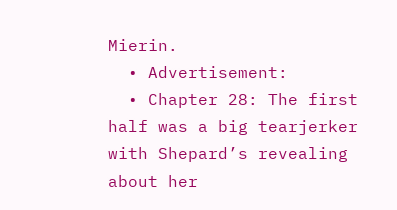Mierin.
  • Advertisement:
  • Chapter 28: The first half was a big tearjerker with Shepard’s revealing about her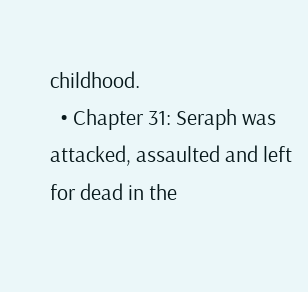childhood.
  • Chapter 31: Seraph was attacked, assaulted and left for dead in the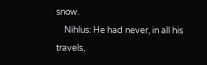snow.
    Nihlus: He had never, in all his travels,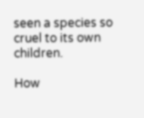seen a species so cruel to its own children.

How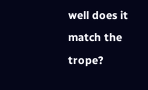well does it match the trope?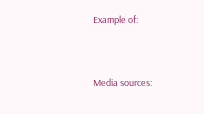Example of:


Media sources: